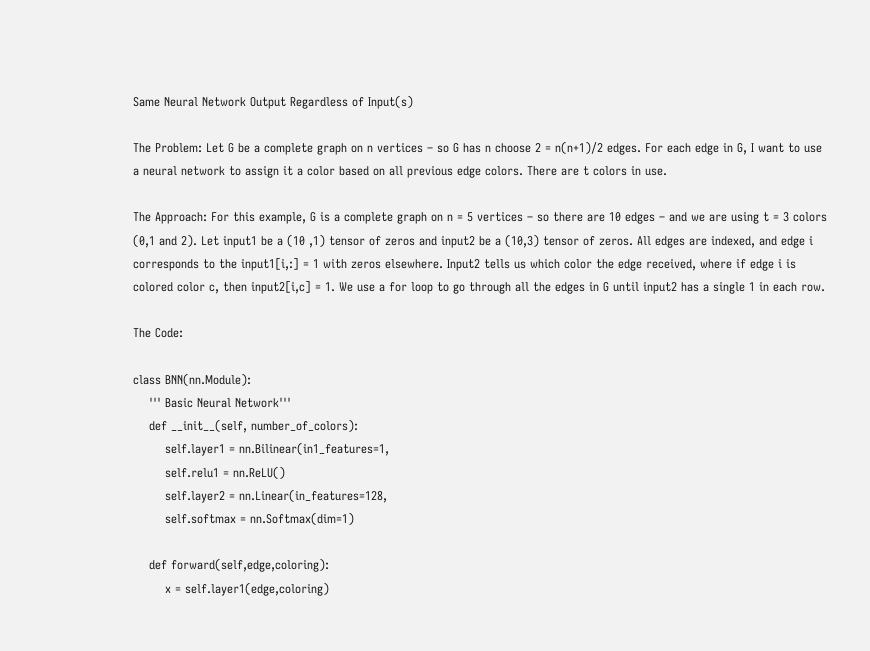Same Neural Network Output Regardless of Input(s)

The Problem: Let G be a complete graph on n vertices – so G has n choose 2 = n(n+1)/2 edges. For each edge in G, I want to use a neural network to assign it a color based on all previous edge colors. There are t colors in use.

The Approach: For this example, G is a complete graph on n = 5 vertices – so there are 10 edges – and we are using t = 3 colors (0,1 and 2). Let input1 be a (10 ,1) tensor of zeros and input2 be a (10,3) tensor of zeros. All edges are indexed, and edge i corresponds to the input1[i,:] = 1 with zeros elsewhere. Input2 tells us which color the edge received, where if edge i is colored color c, then input2[i,c] = 1. We use a for loop to go through all the edges in G until input2 has a single 1 in each row.

The Code:

class BNN(nn.Module):
    ''' Basic Neural Network'''
    def __init__(self, number_of_colors):
        self.layer1 = nn.Bilinear(in1_features=1,
        self.relu1 = nn.ReLU()
        self.layer2 = nn.Linear(in_features=128,
        self.softmax = nn.Softmax(dim=1)

    def forward(self,edge,coloring):
        x = self.layer1(edge,coloring)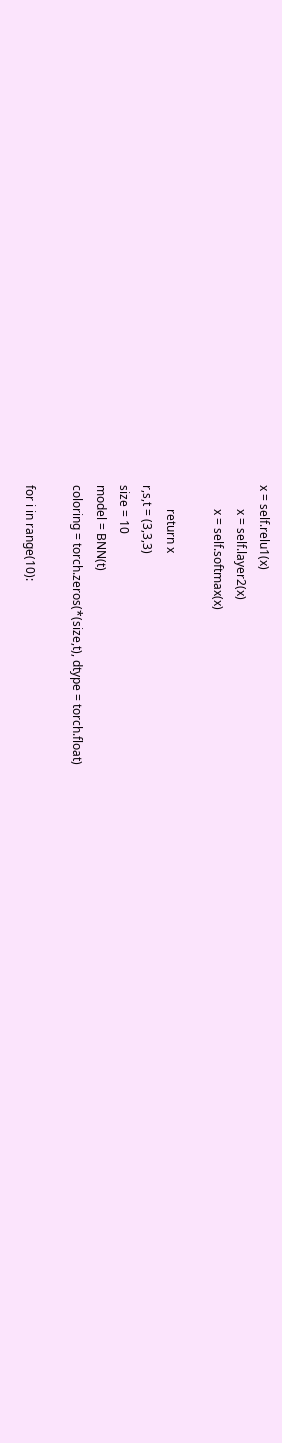x = self.relu1(x)
        x = self.layer2(x)
        x = self.softmax(x)

        return x
r,s,t = (3,3,3)
size = 10
model = BNN(t)
coloring = torch.zeros(*(size,t), dtype = torch.float)

for i in range(10):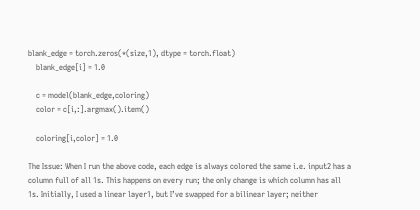blank_edge = torch.zeros(*(size,1), dtype = torch.float)
    blank_edge[i] = 1.0

    c = model(blank_edge,coloring)
    color = c[i,:].argmax().item()

    coloring[i,color] = 1.0

The Issue: When I run the above code, each edge is always colored the same i.e. input2 has a column full of all 1s. This happens on every run; the only change is which column has all 1s. Initially, I used a linear layer1, but I’ve swapped for a bilinear layer; neither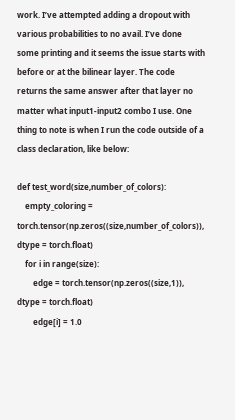work. I’ve attempted adding a dropout with various probabilities to no avail. I’ve done some printing and it seems the issue starts with before or at the bilinear layer. The code returns the same answer after that layer no matter what input1-input2 combo I use. One thing to note is when I run the code outside of a class declaration, like below:

def test_word(size,number_of_colors):
    empty_coloring = torch.tensor(np.zeros((size,number_of_colors)), dtype = torch.float)
    for i in range(size):
        edge = torch.tensor(np.zeros((size,1)), dtype = torch.float)
        edge[i] = 1.0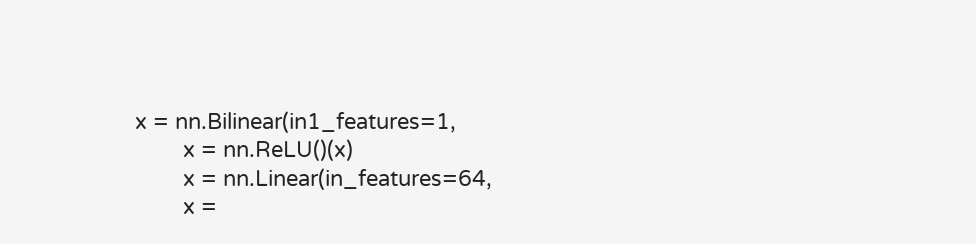x = nn.Bilinear(in1_features=1,
        x = nn.ReLU()(x)
        x = nn.Linear(in_features=64,
        x =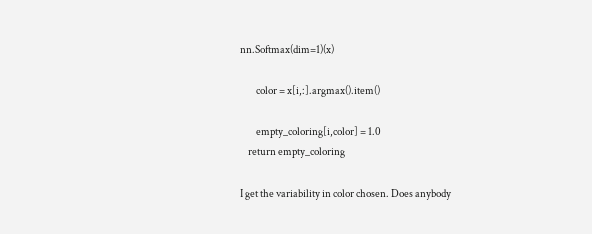nn.Softmax(dim=1)(x)

        color = x[i,:].argmax().item()

        empty_coloring[i,color] = 1.0
    return empty_coloring

I get the variability in color chosen. Does anybody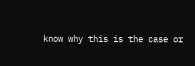know why this is the case or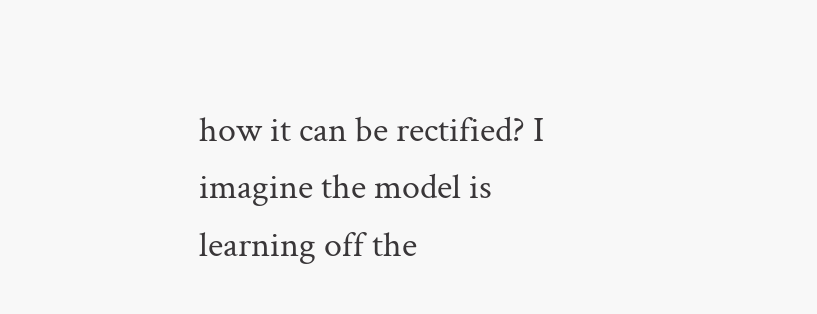how it can be rectified? I imagine the model is learning off the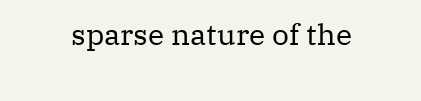sparse nature of the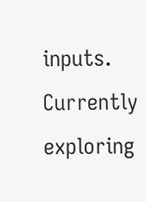inputs. Currently exploring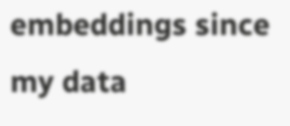embeddings since my data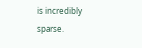is incredibly sparse.